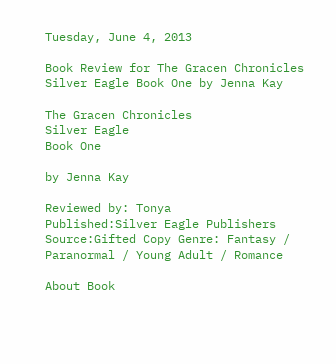Tuesday, June 4, 2013

Book Review for The Gracen Chronicles Silver Eagle Book One by Jenna Kay

The Gracen Chronicles
Silver Eagle
Book One

by Jenna Kay

Reviewed by: Tonya
Published:Silver Eagle Publishers
Source:Gifted Copy Genre: Fantasy / Paranormal / Young Adult / Romance

About Book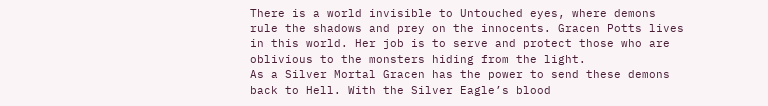There is a world invisible to Untouched eyes, where demons rule the shadows and prey on the innocents. Gracen Potts lives in this world. Her job is to serve and protect those who are oblivious to the monsters hiding from the light.
As a Silver Mortal Gracen has the power to send these demons back to Hell. With the Silver Eagle’s blood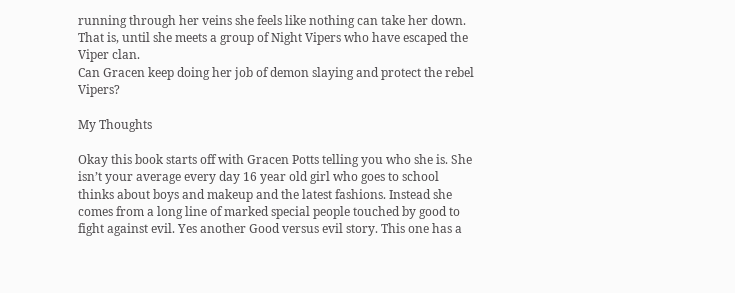running through her veins she feels like nothing can take her down. That is, until she meets a group of Night Vipers who have escaped the Viper clan.
Can Gracen keep doing her job of demon slaying and protect the rebel Vipers?

My Thoughts

Okay this book starts off with Gracen Potts telling you who she is. She isn’t your average every day 16 year old girl who goes to school thinks about boys and makeup and the latest fashions. Instead she comes from a long line of marked special people touched by good to fight against evil. Yes another Good versus evil story. This one has a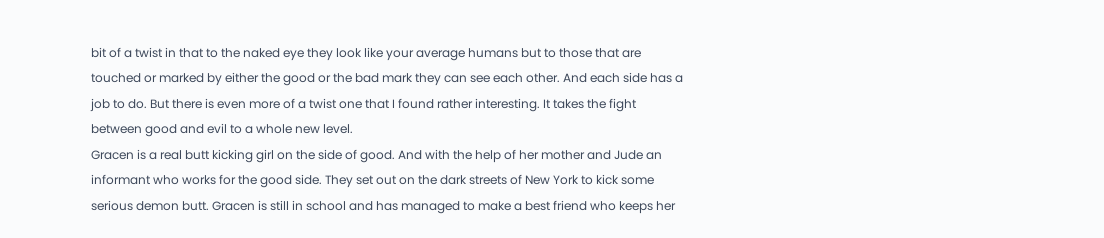bit of a twist in that to the naked eye they look like your average humans but to those that are touched or marked by either the good or the bad mark they can see each other. And each side has a job to do. But there is even more of a twist one that I found rather interesting. It takes the fight between good and evil to a whole new level.
Gracen is a real butt kicking girl on the side of good. And with the help of her mother and Jude an informant who works for the good side. They set out on the dark streets of New York to kick some serious demon butt. Gracen is still in school and has managed to make a best friend who keeps her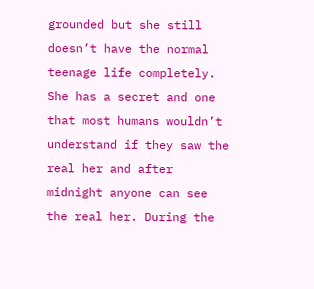grounded but she still doesn’t have the normal teenage life completely. She has a secret and one that most humans wouldn’t understand if they saw the real her and after midnight anyone can see the real her. During the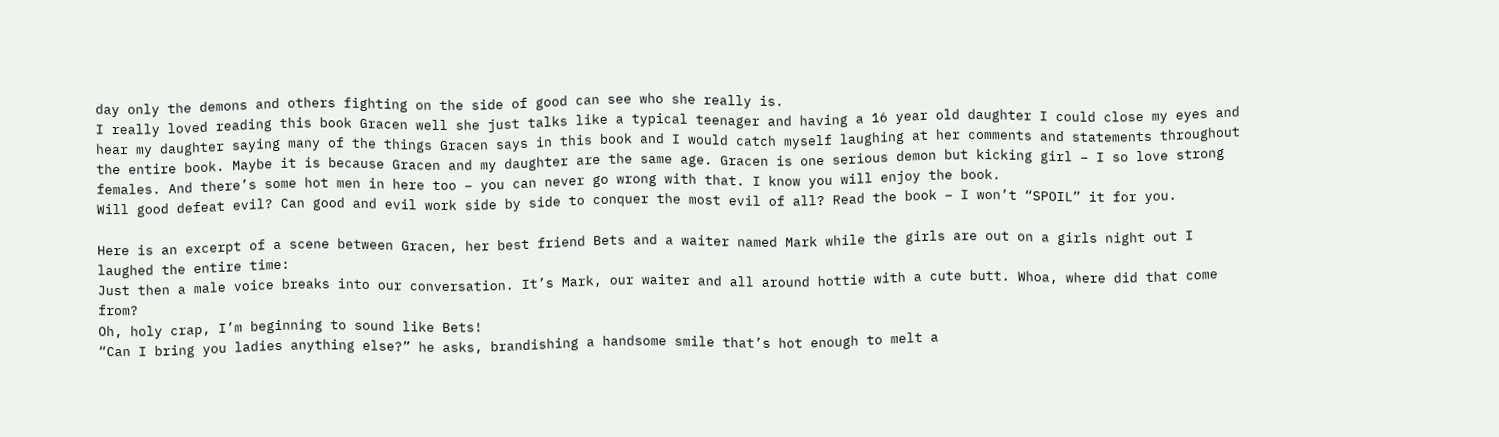day only the demons and others fighting on the side of good can see who she really is.
I really loved reading this book Gracen well she just talks like a typical teenager and having a 16 year old daughter I could close my eyes and hear my daughter saying many of the things Gracen says in this book and I would catch myself laughing at her comments and statements throughout the entire book. Maybe it is because Gracen and my daughter are the same age. Gracen is one serious demon but kicking girl – I so love strong females. And there’s some hot men in here too – you can never go wrong with that. I know you will enjoy the book.
Will good defeat evil? Can good and evil work side by side to conquer the most evil of all? Read the book – I won’t “SPOIL” it for you.

Here is an excerpt of a scene between Gracen, her best friend Bets and a waiter named Mark while the girls are out on a girls night out I laughed the entire time:
Just then a male voice breaks into our conversation. It’s Mark, our waiter and all around hottie with a cute butt. Whoa, where did that come from?
Oh, holy crap, I’m beginning to sound like Bets!
“Can I bring you ladies anything else?” he asks, brandishing a handsome smile that’s hot enough to melt a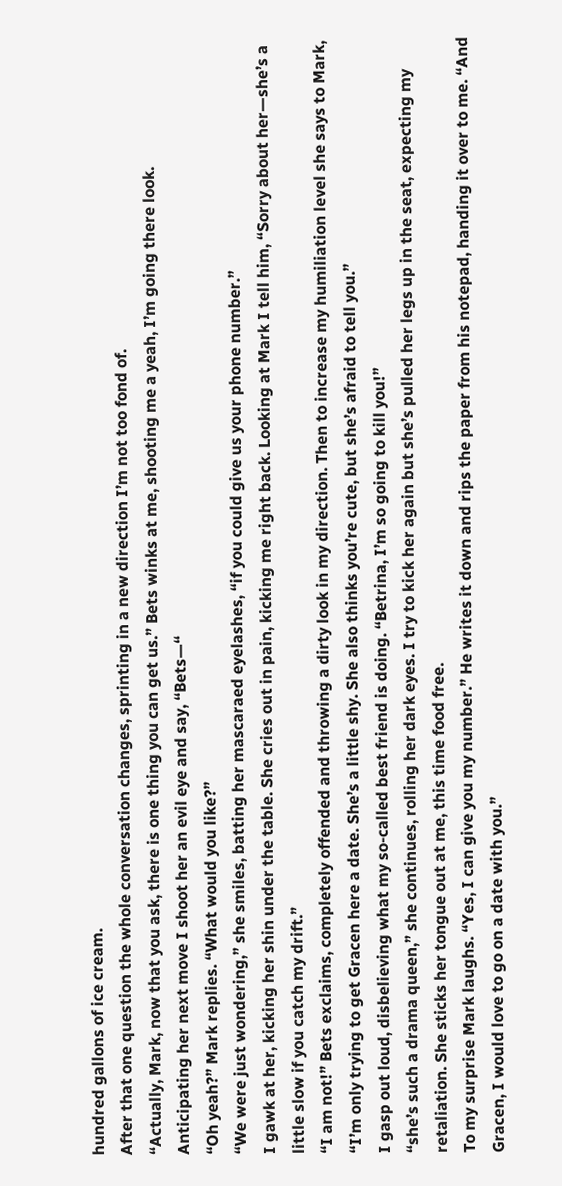hundred gallons of ice cream.
After that one question the whole conversation changes, sprinting in a new direction I’m not too fond of.
“Actually, Mark, now that you ask, there is one thing you can get us.” Bets winks at me, shooting me a yeah, I’m going there look.
Anticipating her next move I shoot her an evil eye and say, “Bets—“
“Oh yeah?” Mark replies. “What would you like?”
“We were just wondering,” she smiles, batting her mascaraed eyelashes, “if you could give us your phone number.”
I gawk at her, kicking her shin under the table. She cries out in pain, kicking me right back. Looking at Mark I tell him, “Sorry about her—she’s a little slow if you catch my drift.”
“I am not!” Bets exclaims, completely offended and throwing a dirty look in my direction. Then to increase my humiliation level she says to Mark, “I’m only trying to get Gracen here a date. She’s a little shy. She also thinks you’re cute, but she’s afraid to tell you.”
I gasp out loud, disbelieving what my so-called best friend is doing. “Betrina, I’m so going to kill you!”
“she’s such a drama queen,” she continues, rolling her dark eyes. I try to kick her again but she’s pulled her legs up in the seat, expecting my retaliation. She sticks her tongue out at me, this time food free.
To my surprise Mark laughs. “Yes, I can give you my number.” He writes it down and rips the paper from his notepad, handing it over to me. “And Gracen, I would love to go on a date with you.”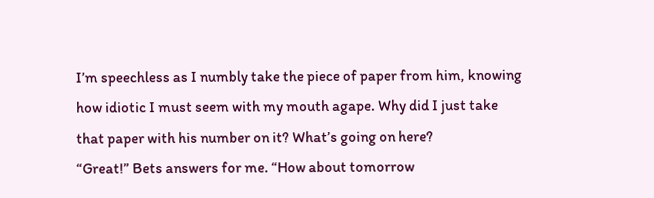I’m speechless as I numbly take the piece of paper from him, knowing how idiotic I must seem with my mouth agape. Why did I just take that paper with his number on it? What’s going on here?
“Great!” Bets answers for me. “How about tomorrow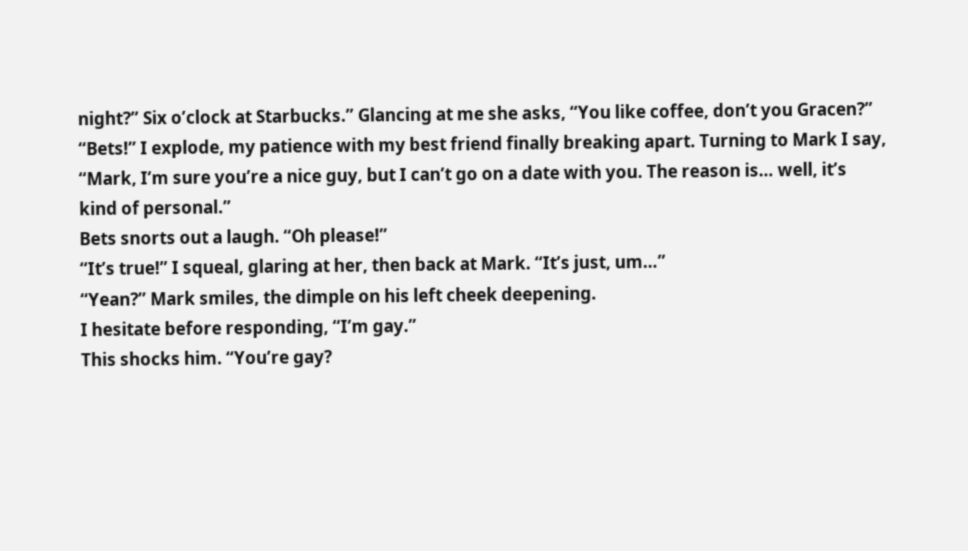night?” Six o’clock at Starbucks.” Glancing at me she asks, “You like coffee, don’t you Gracen?”
“Bets!” I explode, my patience with my best friend finally breaking apart. Turning to Mark I say, “Mark, I’m sure you’re a nice guy, but I can’t go on a date with you. The reason is… well, it’s kind of personal.”
Bets snorts out a laugh. “Oh please!”
“It’s true!” I squeal, glaring at her, then back at Mark. “It’s just, um…”
“Yean?” Mark smiles, the dimple on his left cheek deepening.
I hesitate before responding, “I’m gay.”
This shocks him. “You’re gay?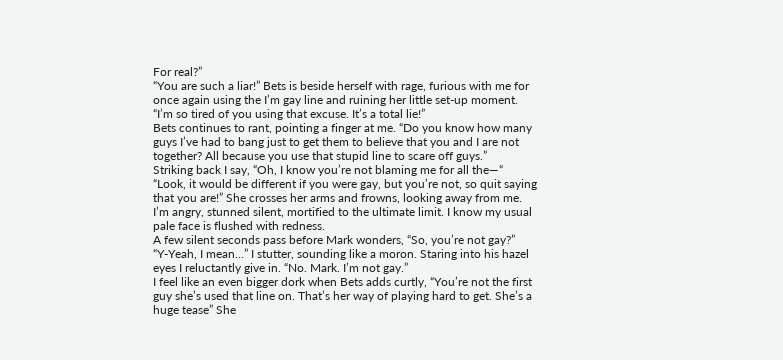For real?”
“You are such a liar!” Bets is beside herself with rage, furious with me for once again using the I’m gay line and ruining her little set-up moment. “I’m so tired of you using that excuse. It’s a total lie!”
Bets continues to rant, pointing a finger at me. “Do you know how many guys I’ve had to bang just to get them to believe that you and I are not together? All because you use that stupid line to scare off guys.”
Striking back I say, “Oh, I know you’re not blaming me for all the—“
“Look, it would be different if you were gay, but you’re not, so quit saying that you are!” She crosses her arms and frowns, looking away from me. I’m angry, stunned silent, mortified to the ultimate limit. I know my usual pale face is flushed with redness.
A few silent seconds pass before Mark wonders, “So, you’re not gay?”
“Y-Yeah, I mean…” I stutter, sounding like a moron. Staring into his hazel eyes I reluctantly give in. “No. Mark. I’m not gay.”
I feel like an even bigger dork when Bets adds curtly, “You’re not the first guy she’s used that line on. That’s her way of playing hard to get. She’s a huge tease” She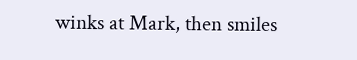winks at Mark, then smiles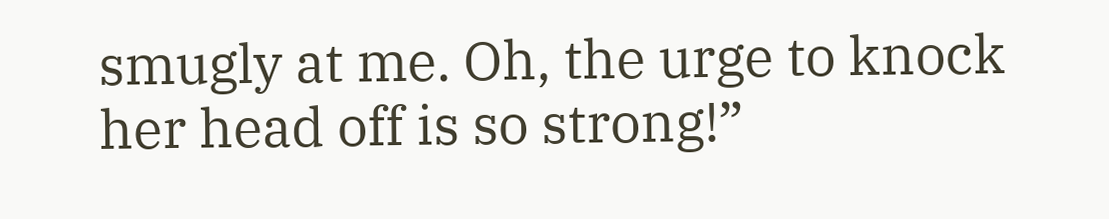smugly at me. Oh, the urge to knock her head off is so strong!”